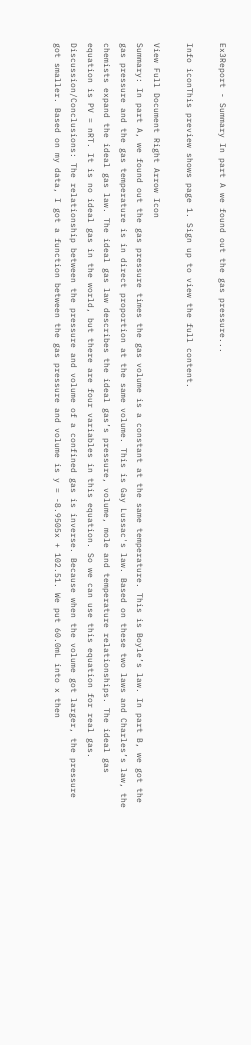Ex3Report - Summary In part A we found out the gas pressure...

Info iconThis preview shows page 1. Sign up to view the full content.

View Full Document Right Arrow Icon
Summary: In part A, we found out the gas pressure times the gas volume is a constant at the same temperature. This is Boyle’s law. In part B, we got the gas pressure and the gas temperature is in direct proportion at the same volume. This is Gay Lussac's law. Based on these two laws and Charles’s law, the chemists expand the ideal gas law. The ideal gas law describes the ideal gas’s pressure, volume, mole and temperature relationships. The ideal gas equation is PV = nRT. It is no ideal gas in the world, but there are four variables in this equation. So we can use this equation for real gas. Discussion/Conclusions: The relationship between the pressure and volume of a confined gas is inverse. Because when the volume got larger, the pressure got smaller. Based on my data, I got a function between the gas pressure and volume is y = -8.9505x + 102.51. We put 60.0mL into x then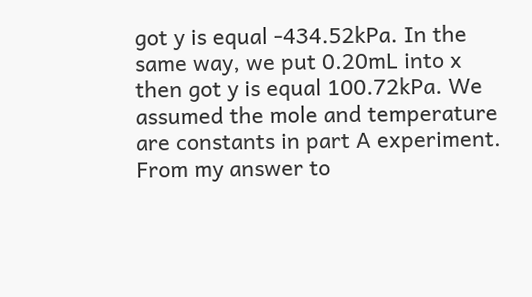got y is equal -434.52kPa. In the same way, we put 0.20mL into x then got y is equal 100.72kPa. We assumed the mole and temperature are constants in part A experiment. From my answer to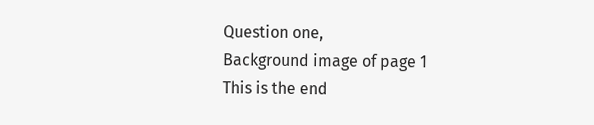Question one,
Background image of page 1
This is the end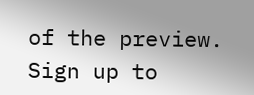of the preview. Sign up to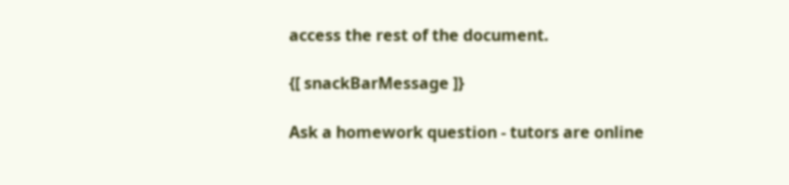access the rest of the document.

{[ snackBarMessage ]}

Ask a homework question - tutors are online